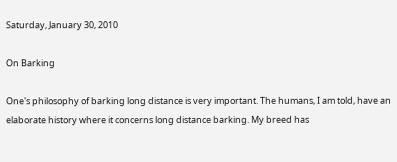Saturday, January 30, 2010

On Barking

One's philosophy of barking long distance is very important. The humans, I am told, have an elaborate history where it concerns long distance barking. My breed has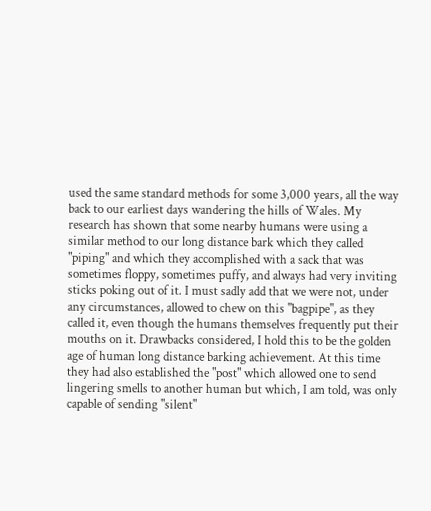used the same standard methods for some 3,000 years, all the way back to our earliest days wandering the hills of Wales. My research has shown that some nearby humans were using a similar method to our long distance bark which they called "piping" and which they accomplished with a sack that was sometimes floppy, sometimes puffy, and always had very inviting sticks poking out of it. I must sadly add that we were not, under any circumstances, allowed to chew on this "bagpipe", as they called it, even though the humans themselves frequently put their mouths on it. Drawbacks considered, I hold this to be the golden age of human long distance barking achievement. At this time they had also established the "post" which allowed one to send lingering smells to another human but which, I am told, was only capable of sending "silent"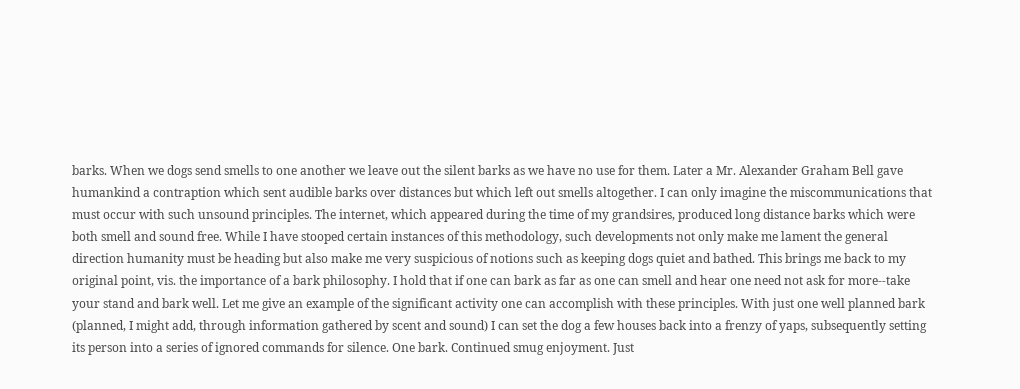barks. When we dogs send smells to one another we leave out the silent barks as we have no use for them. Later a Mr. Alexander Graham Bell gave humankind a contraption which sent audible barks over distances but which left out smells altogether. I can only imagine the miscommunications that must occur with such unsound principles. The internet, which appeared during the time of my grandsires, produced long distance barks which were both smell and sound free. While I have stooped certain instances of this methodology, such developments not only make me lament the general direction humanity must be heading but also make me very suspicious of notions such as keeping dogs quiet and bathed. This brings me back to my original point, vis. the importance of a bark philosophy. I hold that if one can bark as far as one can smell and hear one need not ask for more--take your stand and bark well. Let me give an example of the significant activity one can accomplish with these principles. With just one well planned bark (planned, I might add, through information gathered by scent and sound) I can set the dog a few houses back into a frenzy of yaps, subsequently setting its person into a series of ignored commands for silence. One bark. Continued smug enjoyment. Just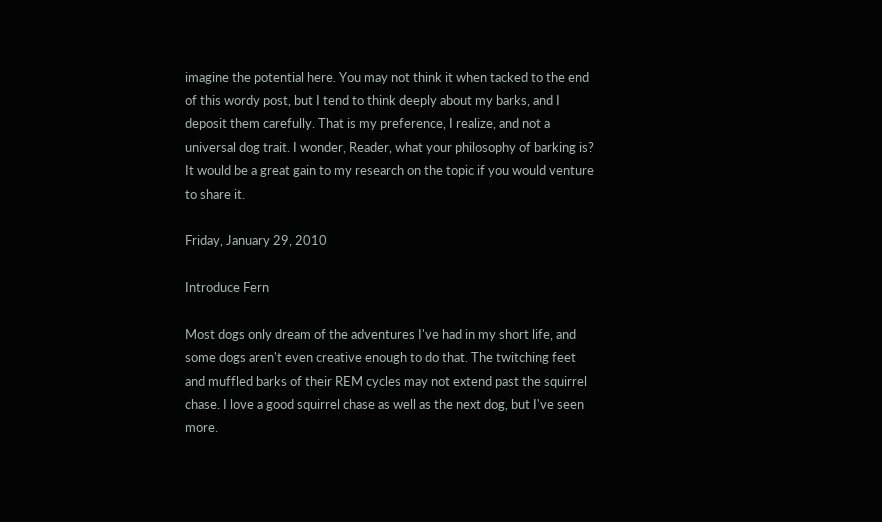imagine the potential here. You may not think it when tacked to the end of this wordy post, but I tend to think deeply about my barks, and I deposit them carefully. That is my preference, I realize, and not a universal dog trait. I wonder, Reader, what your philosophy of barking is? It would be a great gain to my research on the topic if you would venture to share it.

Friday, January 29, 2010

Introduce Fern

Most dogs only dream of the adventures I've had in my short life, and some dogs aren't even creative enough to do that. The twitching feet and muffled barks of their REM cycles may not extend past the squirrel chase. I love a good squirrel chase as well as the next dog, but I've seen more.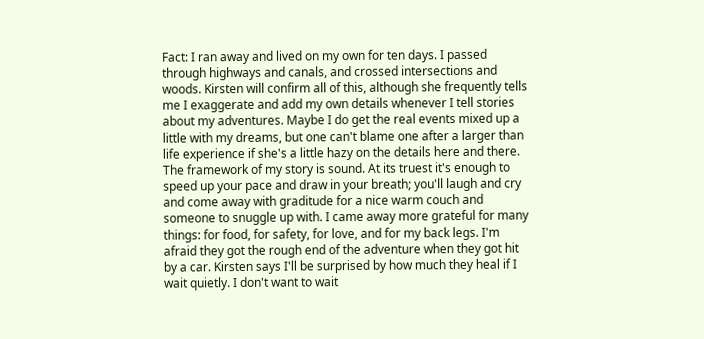Fact: I ran away and lived on my own for ten days. I passed through highways and canals, and crossed intersections and woods. Kirsten will confirm all of this, although she frequently tells me I exaggerate and add my own details whenever I tell stories about my adventures. Maybe I do get the real events mixed up a little with my dreams, but one can't blame one after a larger than life experience if she's a little hazy on the details here and there. The framework of my story is sound. At its truest it's enough to speed up your pace and draw in your breath; you'll laugh and cry and come away with graditude for a nice warm couch and someone to snuggle up with. I came away more grateful for many things: for food, for safety, for love, and for my back legs. I'm afraid they got the rough end of the adventure when they got hit by a car. Kirsten says I'll be surprised by how much they heal if I wait quietly. I don't want to wait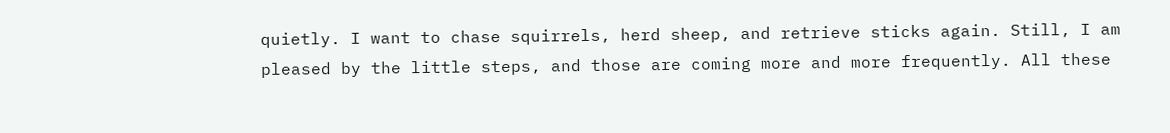quietly. I want to chase squirrels, herd sheep, and retrieve sticks again. Still, I am pleased by the little steps, and those are coming more and more frequently. All these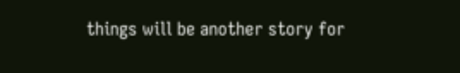things will be another story for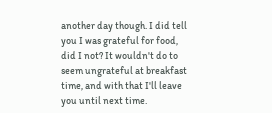another day though. I did tell you I was grateful for food, did I not? It wouldn't do to seem ungrateful at breakfast time, and with that I'll leave you until next time.